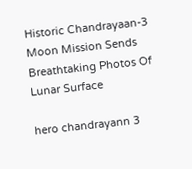Historic Chandrayaan-3 Moon Mission Sends Breathtaking Photos Of Lunar Surface

hero chandrayann 3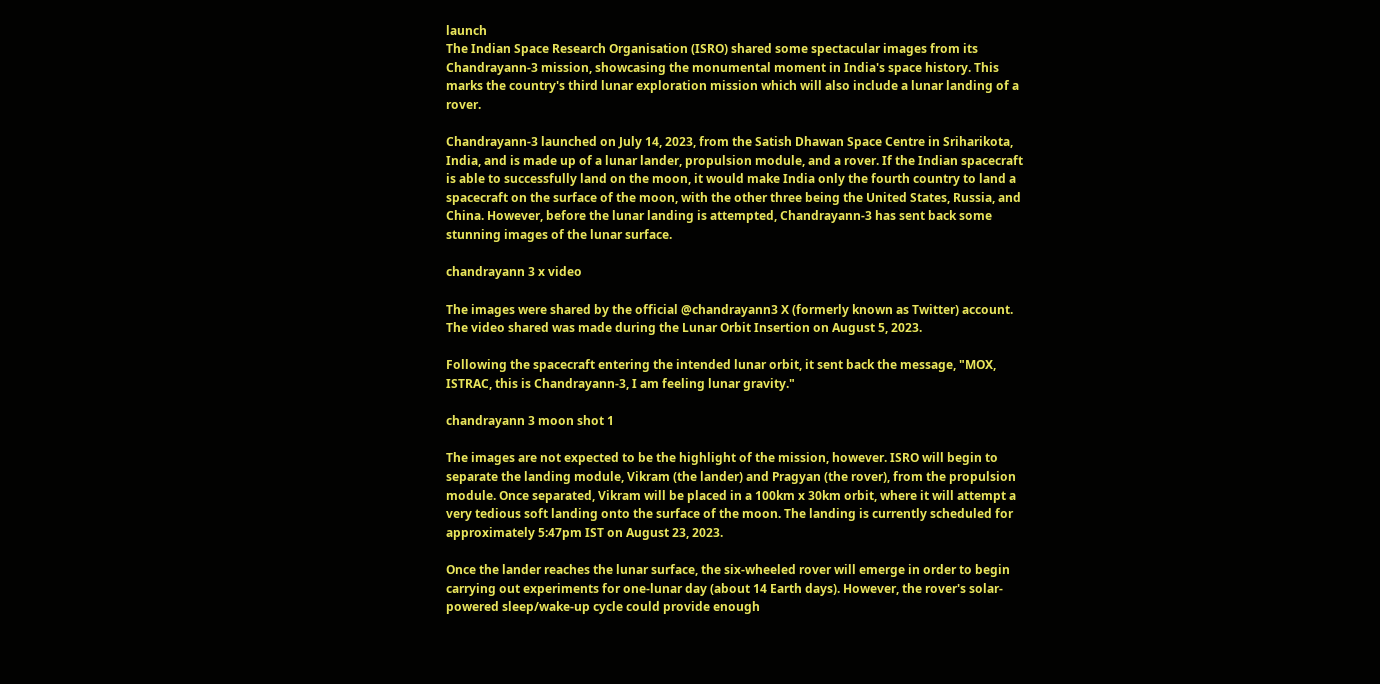launch
The Indian Space Research Organisation (ISRO) shared some spectacular images from its Chandrayann-3 mission, showcasing the monumental moment in India's space history. This marks the country's third lunar exploration mission which will also include a lunar landing of a rover.

Chandrayann-3 launched on July 14, 2023, from the Satish Dhawan Space Centre in Sriharikota, India, and is made up of a lunar lander, propulsion module, and a rover. If the Indian spacecraft is able to successfully land on the moon, it would make India only the fourth country to land a spacecraft on the surface of the moon, with the other three being the United States, Russia, and China. However, before the lunar landing is attempted, Chandrayann-3 has sent back some stunning images of the lunar surface.

chandrayann 3 x video

The images were shared by the official @chandrayann3 X (formerly known as Twitter) account. The video shared was made during the Lunar Orbit Insertion on August 5, 2023.

Following the spacecraft entering the intended lunar orbit, it sent back the message, "MOX, ISTRAC, this is Chandrayann-3, I am feeling lunar gravity."

chandrayann 3 moon shot 1

The images are not expected to be the highlight of the mission, however. ISRO will begin to separate the landing module, Vikram (the lander) and Pragyan (the rover), from the propulsion module. Once separated, Vikram will be placed in a 100km x 30km orbit, where it will attempt a very tedious soft landing onto the surface of the moon. The landing is currently scheduled for approximately 5:47pm IST on August 23, 2023.

Once the lander reaches the lunar surface, the six-wheeled rover will emerge in order to begin carrying out experiments for one-lunar day (about 14 Earth days). However, the rover's solar-powered sleep/wake-up cycle could provide enough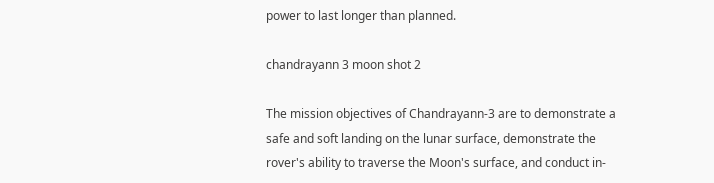power to last longer than planned.

chandrayann 3 moon shot 2

The mission objectives of Chandrayann-3 are to demonstrate a safe and soft landing on the lunar surface, demonstrate the rover's ability to traverse the Moon's surface, and conduct in-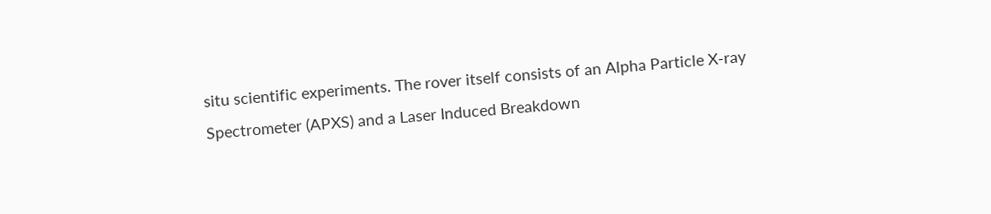situ scientific experiments. The rover itself consists of an Alpha Particle X-ray Spectrometer (APXS) and a Laser Induced Breakdown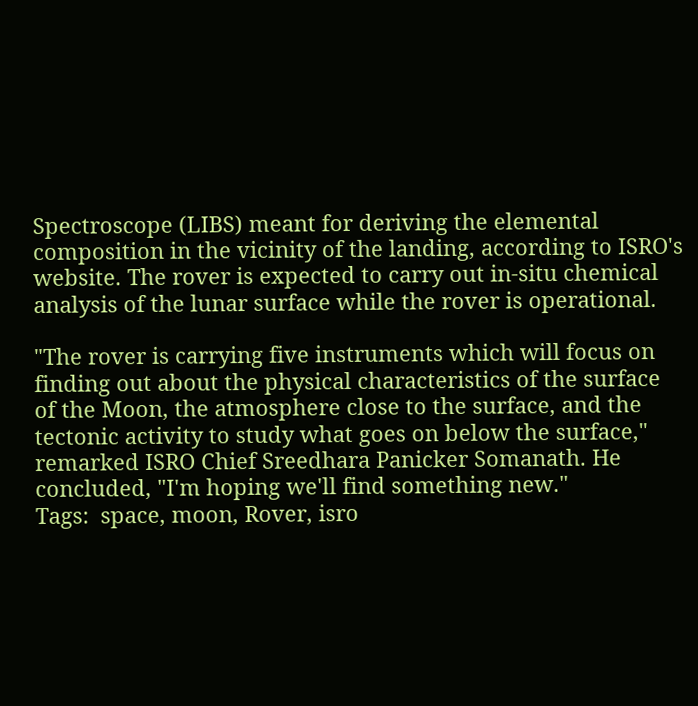Spectroscope (LIBS) meant for deriving the elemental composition in the vicinity of the landing, according to ISRO's website. The rover is expected to carry out in-situ chemical analysis of the lunar surface while the rover is operational.

"The rover is carrying five instruments which will focus on finding out about the physical characteristics of the surface of the Moon, the atmosphere close to the surface, and the tectonic activity to study what goes on below the surface," remarked ISRO Chief Sreedhara Panicker Somanath. He concluded, "I'm hoping we'll find something new."
Tags:  space, moon, Rover, isro